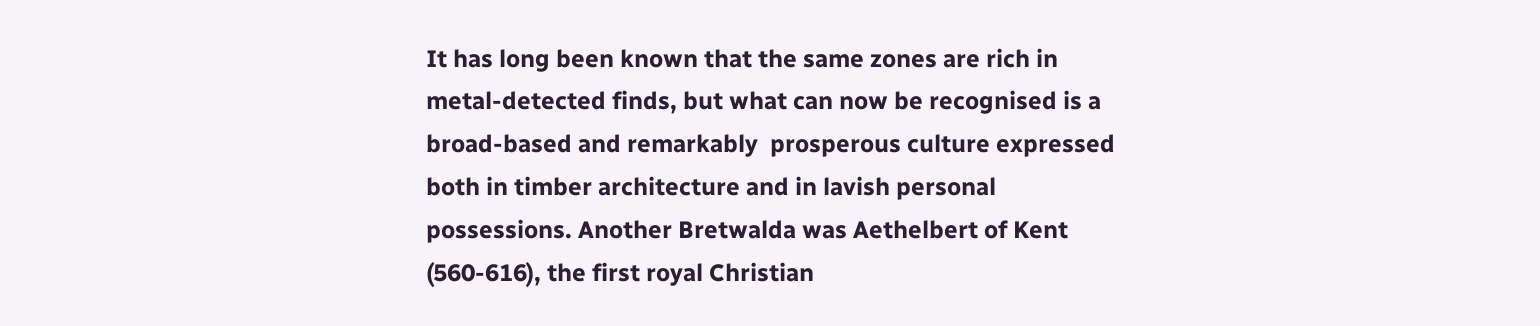It has long been known that the same zones are rich in metal-detected finds, but what can now be recognised is a broad-based and remarkably  prosperous culture expressed both in timber architecture and in lavish personal possessions. Another Bretwalda was Aethelbert of Kent (560-616), the first royal Christian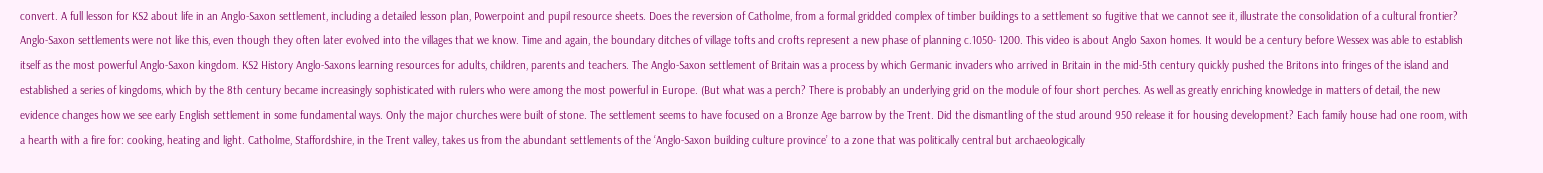convert. A full lesson for KS2 about life in an Anglo-Saxon settlement, including a detailed lesson plan, Powerpoint and pupil resource sheets. Does the reversion of Catholme, from a formal gridded complex of timber buildings to a settlement so fugitive that we cannot see it, illustrate the consolidation of a cultural frontier? Anglo-Saxon settlements were not like this, even though they often later evolved into the villages that we know. Time and again, the boundary ditches of village tofts and crofts represent a new phase of planning c.1050- 1200. This video is about Anglo Saxon homes. It would be a century before Wessex was able to establish itself as the most powerful Anglo-Saxon kingdom. KS2 History Anglo-Saxons learning resources for adults, children, parents and teachers. The Anglo-Saxon settlement of Britain was a process by which Germanic invaders who arrived in Britain in the mid-5th century quickly pushed the Britons into fringes of the island and established a series of kingdoms, which by the 8th century became increasingly sophisticated with rulers who were among the most powerful in Europe. (But what was a perch? There is probably an underlying grid on the module of four short perches. As well as greatly enriching knowledge in matters of detail, the new evidence changes how we see early English settlement in some fundamental ways. Only the major churches were built of stone. The settlement seems to have focused on a Bronze Age barrow by the Trent. Did the dismantling of the stud around 950 release it for housing development? Each family house had one room, with a hearth with a fire for: cooking, heating and light. Catholme, Staffordshire, in the Trent valley, takes us from the abundant settlements of the ‘Anglo-Saxon building culture province’ to a zone that was politically central but archaeologically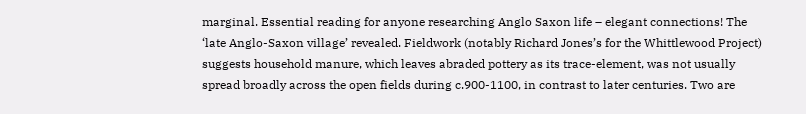marginal. Essential reading for anyone researching Anglo Saxon life – elegant connections! The ‘late Anglo-Saxon village’ revealed. Fieldwork (notably Richard Jones’s for the Whittlewood Project) suggests household manure, which leaves abraded pottery as its trace-element, was not usually spread broadly across the open fields during c.900-1100, in contrast to later centuries. Two are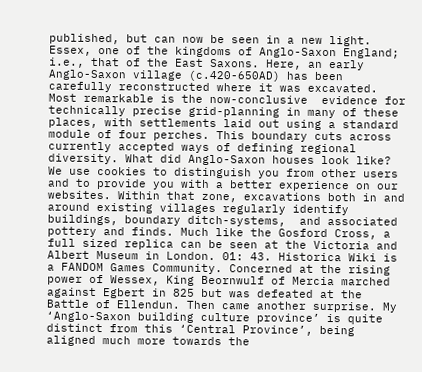published, but can now be seen in a new light. Essex, one of the kingdoms of Anglo-Saxon England; i.e., that of the East Saxons. Here, an early Anglo-Saxon village (c.420-650AD) has been carefully reconstructed where it was excavated. Most remarkable is the now-conclusive  evidence for technically precise grid-planning in many of these places, with settlements laid out using a standard module of four perches. This boundary cuts across currently accepted ways of defining regional diversity. What did Anglo-Saxon houses look like? We use cookies to distinguish you from other users and to provide you with a better experience on our websites. Within that zone, excavations both in and around existing villages regularly identify buildings, boundary ditch-systems,  and associated pottery and finds. Much like the Gosford Cross, a full sized replica can be seen at the Victoria and Albert Museum in London. 01: 43. Historica Wiki is a FANDOM Games Community. Concerned at the rising power of Wessex, King Beornwulf of Mercia marched against Egbert in 825 but was defeated at the Battle of Ellendun. Then came another surprise. My ‘Anglo-Saxon building culture province’ is quite distinct from this ‘Central Province’, being aligned much more towards the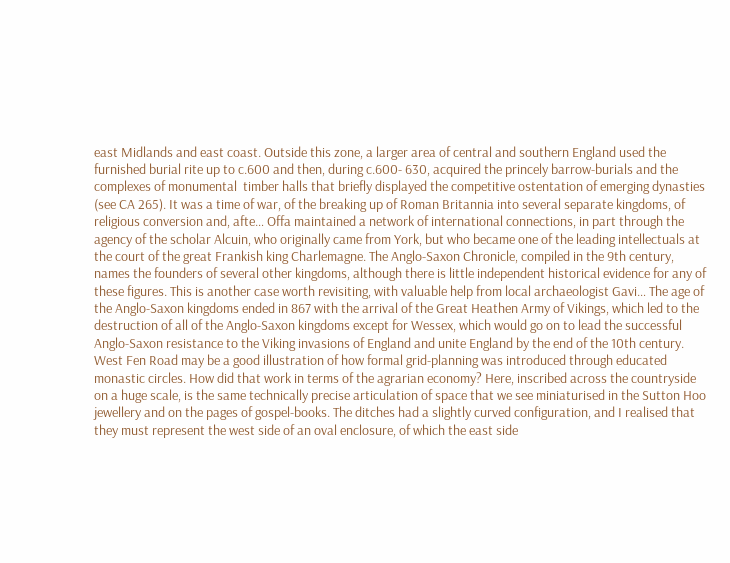east Midlands and east coast. Outside this zone, a larger area of central and southern England used the furnished burial rite up to c.600 and then, during c.600- 630, acquired the princely barrow-burials and the complexes of monumental  timber halls that briefly displayed the competitive ostentation of emerging dynasties (see CA 265). It was a time of war, of the breaking up of Roman Britannia into several separate kingdoms, of religious conversion and, afte… Offa maintained a network of international connections, in part through the agency of the scholar Alcuin, who originally came from York, but who became one of the leading intellectuals at the court of the great Frankish king Charlemagne. The Anglo-Saxon Chronicle, compiled in the 9th century, names the founders of several other kingdoms, although there is little independent historical evidence for any of these figures. This is another case worth revisiting, with valuable help from local archaeologist Gavi… The age of the Anglo-Saxon kingdoms ended in 867 with the arrival of the Great Heathen Army of Vikings, which led to the destruction of all of the Anglo-Saxon kingdoms except for Wessex, which would go on to lead the successful Anglo-Saxon resistance to the Viking invasions of England and unite England by the end of the 10th century. West Fen Road may be a good illustration of how formal grid-planning was introduced through educated monastic circles. How did that work in terms of the agrarian economy? Here, inscribed across the countryside on a huge scale, is the same technically precise articulation of space that we see miniaturised in the Sutton Hoo jewellery and on the pages of gospel-books. The ditches had a slightly curved configuration, and I realised that they must represent the west side of an oval enclosure, of which the east side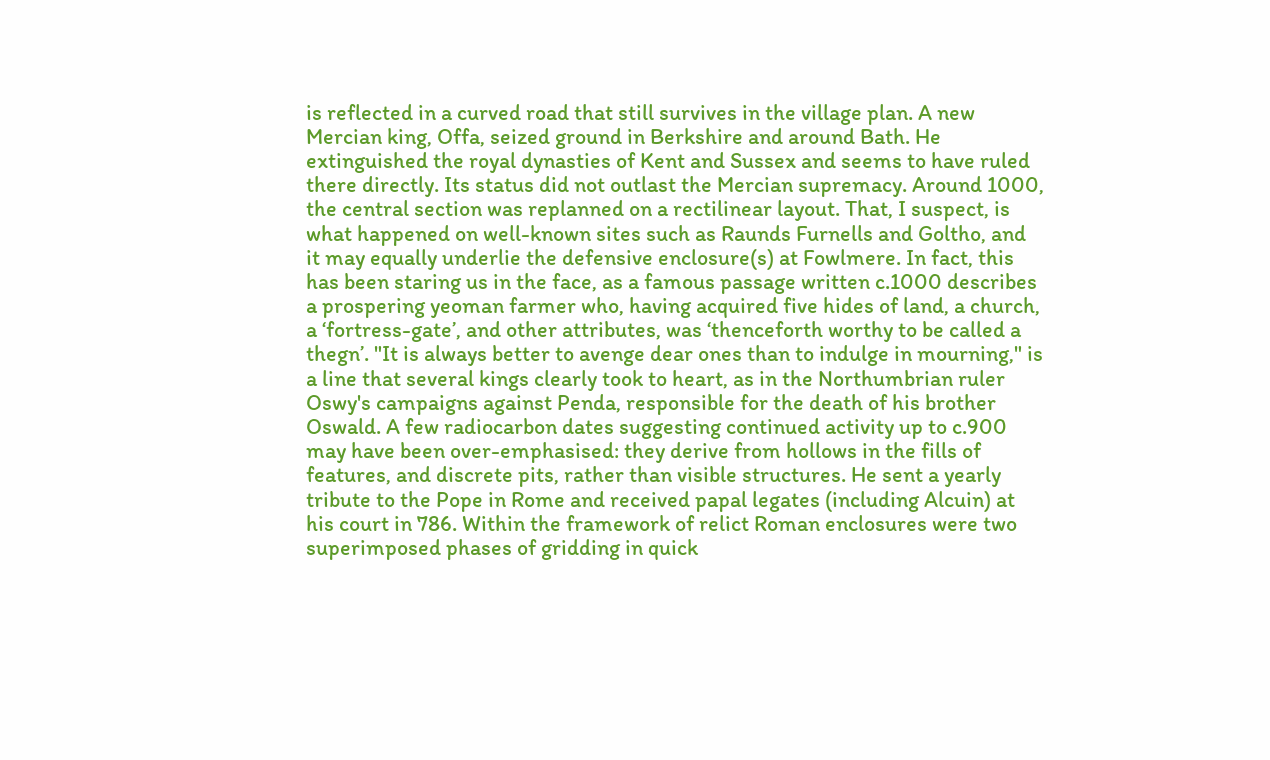is reflected in a curved road that still survives in the village plan. A new Mercian king, Offa, seized ground in Berkshire and around Bath. He extinguished the royal dynasties of Kent and Sussex and seems to have ruled there directly. Its status did not outlast the Mercian supremacy. Around 1000, the central section was replanned on a rectilinear layout. That, I suspect, is what happened on well-known sites such as Raunds Furnells and Goltho, and it may equally underlie the defensive enclosure(s) at Fowlmere. In fact, this has been staring us in the face, as a famous passage written c.1000 describes a prospering yeoman farmer who, having acquired five hides of land, a church, a ‘fortress-gate’, and other attributes, was ‘thenceforth worthy to be called a thegn’. "It is always better to avenge dear ones than to indulge in mourning," is a line that several kings clearly took to heart, as in the Northumbrian ruler Oswy's campaigns against Penda, responsible for the death of his brother Oswald. A few radiocarbon dates suggesting continued activity up to c.900 may have been over-emphasised: they derive from hollows in the fills of features, and discrete pits, rather than visible structures. He sent a yearly tribute to the Pope in Rome and received papal legates (including Alcuin) at his court in 786. Within the framework of relict Roman enclosures were two superimposed phases of gridding in quick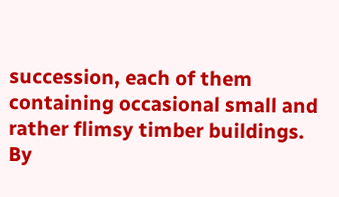succession, each of them containing occasional small and rather flimsy timber buildings. By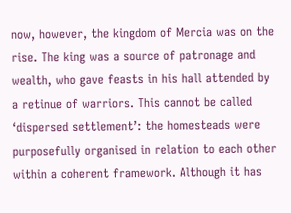now, however, the kingdom of Mercia was on the rise. The king was a source of patronage and wealth, who gave feasts in his hall attended by a retinue of warriors. This cannot be called ‘dispersed settlement’: the homesteads were purposefully organised in relation to each other within a coherent framework. Although it has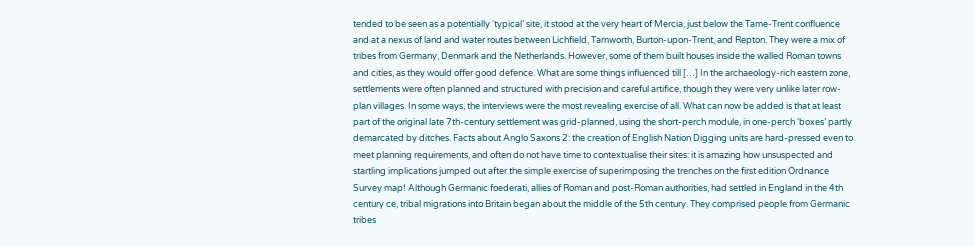tended to be seen as a potentially ‘typical’ site, it stood at the very heart of Mercia, just below the Tame-Trent confluence and at a nexus of land and water routes between Lichfield, Tamworth, Burton-upon-Trent, and Repton. They were a mix of tribes from Germany, Denmark and the Netherlands. However, some of them built houses inside the walled Roman towns and cities, as they would offer good defence. What are some things influenced till […] In the archaeology-rich eastern zone, settlements were often planned and structured with precision and careful artifice, though they were very unlike later row-plan villages. In some ways, the interviews were the most revealing exercise of all. What can now be added is that at least part of the original late 7th-century settlement was grid-planned, using the short-perch module, in one-perch ‘boxes’ partly demarcated by ditches. Facts about Anglo Saxons 2: the creation of English Nation Digging units are hard-pressed even to meet planning requirements, and often do not have time to contextualise their sites: it is amazing how unsuspected and startling implications jumped out after the simple exercise of superimposing the trenches on the first edition Ordnance Survey map! Although Germanic foederati, allies of Roman and post-Roman authorities, had settled in England in the 4th century ce, tribal migrations into Britain began about the middle of the 5th century. They comprised people from Germanic tribes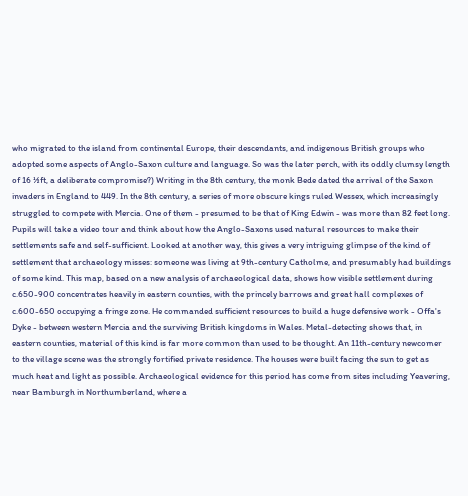who migrated to the island from continental Europe, their descendants, and indigenous British groups who adopted some aspects of Anglo-Saxon culture and language. So was the later perch, with its oddly clumsy length of 16 ½ft, a deliberate compromise?) Writing in the 8th century, the monk Bede dated the arrival of the Saxon invaders in England to 449. In the 8th century, a series of more obscure kings ruled Wessex, which increasingly struggled to compete with Mercia. One of them - presumed to be that of King Edwin - was more than 82 feet long. Pupils will take a video tour and think about how the Anglo-Saxons used natural resources to make their settlements safe and self-sufficient. Looked at another way, this gives a very intriguing glimpse of the kind of settlement that archaeology misses: someone was living at 9th-century Catholme, and presumably had buildings of some kind. This map, based on a new analysis of archaeological data, shows how visible settlement during c.650-900 concentrates heavily in eastern counties, with the princely barrows and great hall complexes of c.600-650 occupying a fringe zone. He commanded sufficient resources to build a huge defensive work - Offa's Dyke - between western Mercia and the surviving British kingdoms in Wales. Metal-detecting shows that, in eastern counties, material of this kind is far more common than used to be thought. An 11th-century newcomer to the village scene was the strongly fortified private residence. The houses were built facing the sun to get as much heat and light as possible. Archaeological evidence for this period has come from sites including Yeavering, near Bamburgh in Northumberland, where a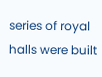series of royal halls were built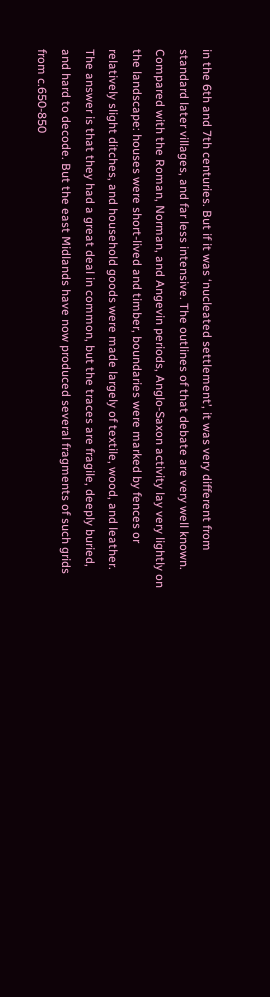in the 6th and 7th centuries. But if it was ‘nucleated settlement’, it was very different from standard later villages, and far less intensive. The outlines of that debate are very well known. Compared with the Roman, Norman, and Angevin periods, Anglo-Saxon activity lay very lightly on the landscape: houses were short-lived and timber, boundaries were marked by fences or relatively slight ditches, and household goods were made largely of textile, wood, and leather. The answer is that they had a great deal in common, but the traces are fragile, deeply buried, and hard to decode. But the east Midlands have now produced several fragments of such grids from c.650-850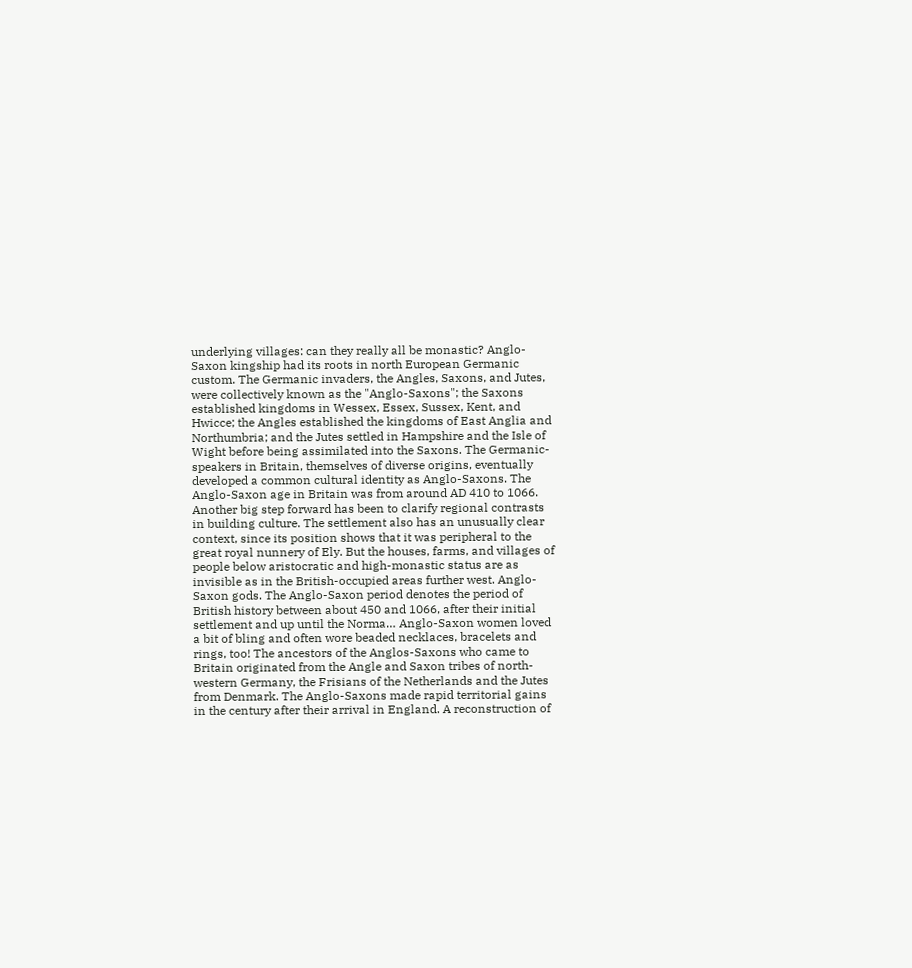underlying villages: can they really all be monastic? Anglo-Saxon kingship had its roots in north European Germanic custom. The Germanic invaders, the Angles, Saxons, and Jutes, were collectively known as the "Anglo-Saxons"; the Saxons established kingdoms in Wessex, Essex, Sussex, Kent, and Hwicce; the Angles established the kingdoms of East Anglia and Northumbria; and the Jutes settled in Hampshire and the Isle of Wight before being assimilated into the Saxons. The Germanic-speakers in Britain, themselves of diverse origins, eventually developed a common cultural identity as Anglo-Saxons. The Anglo-Saxon age in Britain was from around AD 410 to 1066. Another big step forward has been to clarify regional contrasts in building culture. The settlement also has an unusually clear context, since its position shows that it was peripheral to the great royal nunnery of Ely. But the houses, farms, and villages of people below aristocratic and high-monastic status are as invisible as in the British-occupied areas further west. Anglo-Saxon gods. The Anglo-Saxon period denotes the period of British history between about 450 and 1066, after their initial settlement and up until the Norma… Anglo-Saxon women loved a bit of bling and often wore beaded necklaces, bracelets and rings, too! The ancestors of the Anglos-Saxons who came to Britain originated from the Angle and Saxon tribes of north-western Germany, the Frisians of the Netherlands and the Jutes from Denmark. The Anglo-Saxons made rapid territorial gains in the century after their arrival in England. A reconstruction of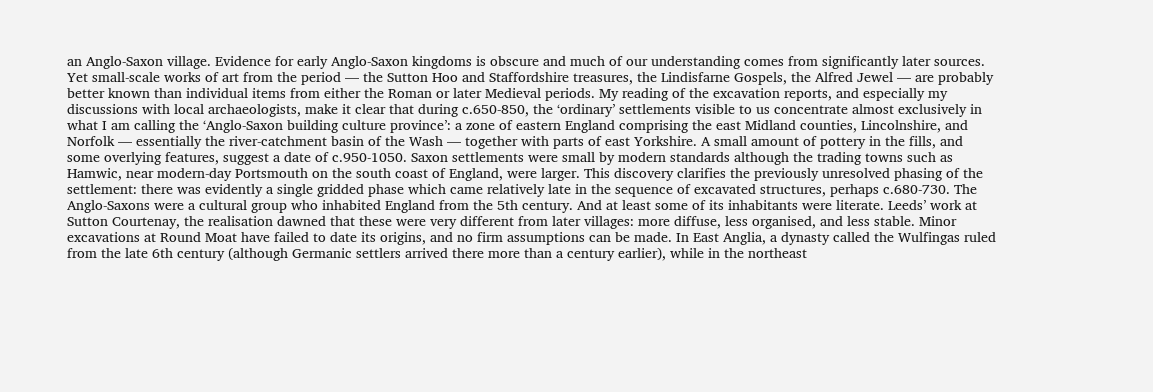an Anglo-Saxon village. Evidence for early Anglo-Saxon kingdoms is obscure and much of our understanding comes from significantly later sources. Yet small-scale works of art from the period — the Sutton Hoo and Staffordshire treasures, the Lindisfarne Gospels, the Alfred Jewel — are probably better known than individual items from either the Roman or later Medieval periods. My reading of the excavation reports, and especially my discussions with local archaeologists, make it clear that during c.650-850, the ‘ordinary’ settlements visible to us concentrate almost exclusively in what I am calling the ‘Anglo-Saxon building culture province’: a zone of eastern England comprising the east Midland counties, Lincolnshire, and Norfolk — essentially the river-catchment basin of the Wash — together with parts of east Yorkshire. A small amount of pottery in the fills, and some overlying features, suggest a date of c.950-1050. Saxon settlements were small by modern standards although the trading towns such as Hamwic, near modern-day Portsmouth on the south coast of England, were larger. This discovery clarifies the previously unresolved phasing of the settlement: there was evidently a single gridded phase which came relatively late in the sequence of excavated structures, perhaps c.680-730. The Anglo-Saxons were a cultural group who inhabited England from the 5th century. And at least some of its inhabitants were literate. Leeds’ work at Sutton Courtenay, the realisation dawned that these were very different from later villages: more diffuse, less organised, and less stable. Minor excavations at Round Moat have failed to date its origins, and no firm assumptions can be made. In East Anglia, a dynasty called the Wulfingas ruled from the late 6th century (although Germanic settlers arrived there more than a century earlier), while in the northeast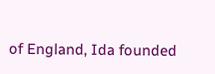of England, Ida founded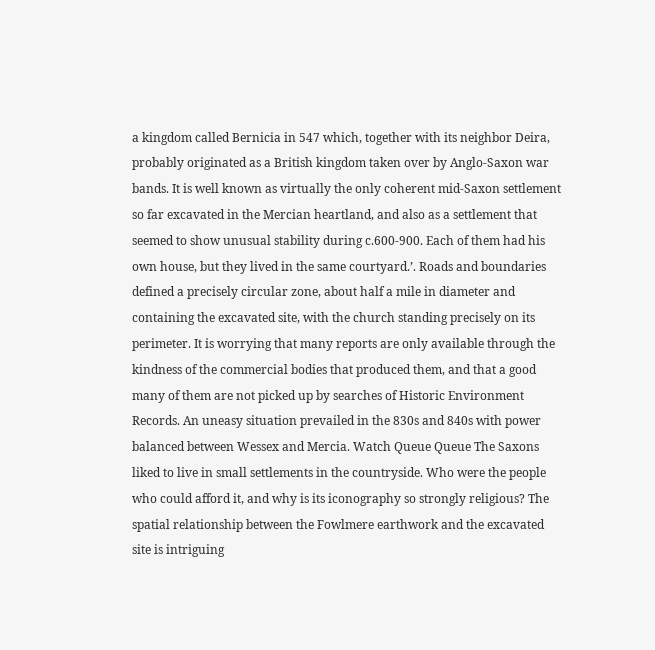a kingdom called Bernicia in 547 which, together with its neighbor Deira, probably originated as a British kingdom taken over by Anglo-Saxon war bands. It is well known as virtually the only coherent mid-Saxon settlement so far excavated in the Mercian heartland, and also as a settlement that seemed to show unusual stability during c.600-900. Each of them had his own house, but they lived in the same courtyard.’. Roads and boundaries defined a precisely circular zone, about half a mile in diameter and containing the excavated site, with the church standing precisely on its perimeter. It is worrying that many reports are only available through the kindness of the commercial bodies that produced them, and that a good many of them are not picked up by searches of Historic Environment Records. An uneasy situation prevailed in the 830s and 840s with power balanced between Wessex and Mercia. Watch Queue Queue The Saxons liked to live in small settlements in the countryside. Who were the people who could afford it, and why is its iconography so strongly religious? The spatial relationship between the Fowlmere earthwork and the excavated site is intriguing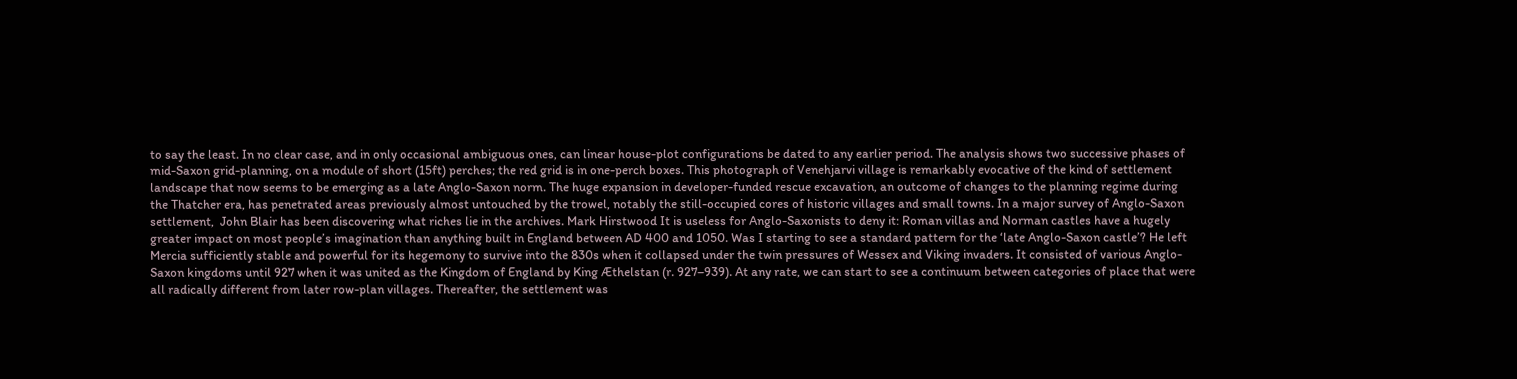to say the least. In no clear case, and in only occasional ambiguous ones, can linear house-plot configurations be dated to any earlier period. The analysis shows two successive phases of mid-Saxon grid-planning, on a module of short (15ft) perches; the red grid is in one-perch boxes. This photograph of Venehjarvi village is remarkably evocative of the kind of settlement landscape that now seems to be emerging as a late Anglo-Saxon norm. The huge expansion in developer-funded rescue excavation, an outcome of changes to the planning regime during the Thatcher era, has penetrated areas previously almost untouched by the trowel, notably the still-occupied cores of historic villages and small towns. In a major survey of Anglo-Saxon settlement,  John Blair has been discovering what riches lie in the archives. Mark Hirstwood It is useless for Anglo-Saxonists to deny it: Roman villas and Norman castles have a hugely greater impact on most people’s imagination than anything built in England between AD 400 and 1050. Was I starting to see a standard pattern for the ‘late Anglo-Saxon castle’? He left Mercia sufficiently stable and powerful for its hegemony to survive into the 830s when it collapsed under the twin pressures of Wessex and Viking invaders. It consisted of various Anglo-Saxon kingdoms until 927 when it was united as the Kingdom of England by King Æthelstan (r. 927–939). At any rate, we can start to see a continuum between categories of place that were all radically different from later row-plan villages. Thereafter, the settlement was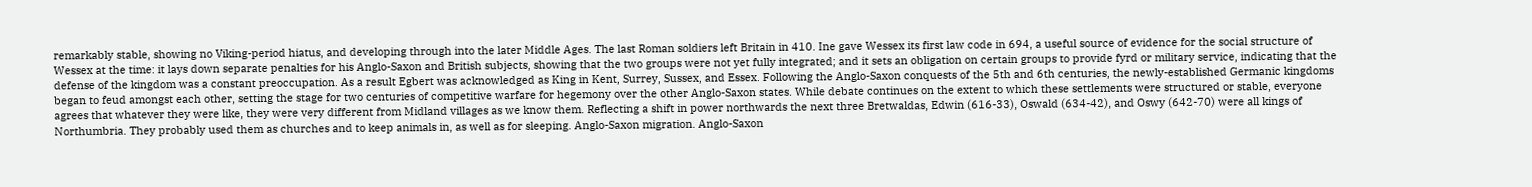remarkably stable, showing no Viking-period hiatus, and developing through into the later Middle Ages. The last Roman soldiers left Britain in 410. Ine gave Wessex its first law code in 694, a useful source of evidence for the social structure of Wessex at the time: it lays down separate penalties for his Anglo-Saxon and British subjects, showing that the two groups were not yet fully integrated; and it sets an obligation on certain groups to provide fyrd or military service, indicating that the defense of the kingdom was a constant preoccupation. As a result Egbert was acknowledged as King in Kent, Surrey, Sussex, and Essex. Following the Anglo-Saxon conquests of the 5th and 6th centuries, the newly-established Germanic kingdoms began to feud amongst each other, setting the stage for two centuries of competitive warfare for hegemony over the other Anglo-Saxon states. While debate continues on the extent to which these settlements were structured or stable, everyone agrees that whatever they were like, they were very different from Midland villages as we know them. Reflecting a shift in power northwards the next three Bretwaldas, Edwin (616-33), Oswald (634-42), and Oswy (642-70) were all kings of Northumbria. They probably used them as churches and to keep animals in, as well as for sleeping. Anglo-Saxon migration. Anglo-Saxon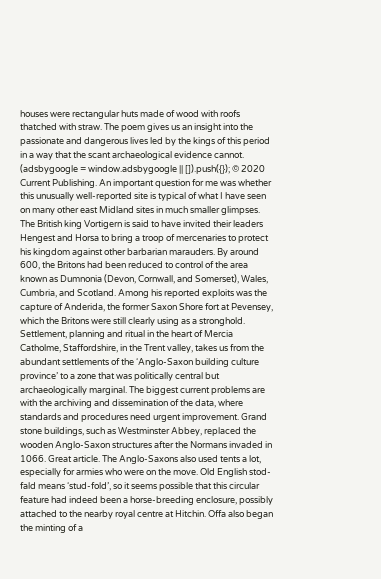houses were rectangular huts made of wood with roofs thatched with straw. The poem gives us an insight into the passionate and dangerous lives led by the kings of this period in a way that the scant archaeological evidence cannot. (adsbygoogle = window.adsbygoogle || []).push({}); © 2020 Current Publishing. An important question for me was whether this unusually well-reported site is typical of what I have seen on many other east Midland sites in much smaller glimpses. The British king Vortigern is said to have invited their leaders Hengest and Horsa to bring a troop of mercenaries to protect his kingdom against other barbarian marauders. By around 600, the Britons had been reduced to control of the area known as Dumnonia (Devon, Cornwall, and Somerset), Wales, Cumbria, and Scotland. Among his reported exploits was the capture of Anderida, the former Saxon Shore fort at Pevensey, which the Britons were still clearly using as a stronghold. Settlement, planning and ritual in the heart of Mercia Catholme, Staffordshire, in the Trent valley, takes us from the abundant settlements of the ‘Anglo-Saxon building culture province’ to a zone that was politically central but archaeologically marginal. The biggest current problems are with the archiving and dissemination of the data, where standards and procedures need urgent improvement. Grand stone buildings, such as Westminster Abbey, replaced the wooden Anglo-Saxon structures after the Normans invaded in 1066. Great article. The Anglo-Saxons also used tents a lot, especially for armies who were on the move. Old English stod-fald means ‘stud-fold’, so it seems possible that this circular feature had indeed been a horse-breeding enclosure, possibly attached to the nearby royal centre at Hitchin. Offa also began the minting of a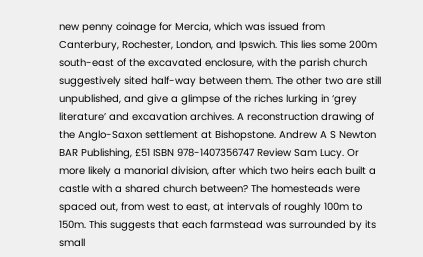new penny coinage for Mercia, which was issued from Canterbury, Rochester, London, and Ipswich. This lies some 200m south-east of the excavated enclosure, with the parish church suggestively sited half-way between them. The other two are still unpublished, and give a glimpse of the riches lurking in ‘grey literature’ and excavation archives. A reconstruction drawing of the Anglo-Saxon settlement at Bishopstone. Andrew A S Newton BAR Publishing, £51 ISBN 978-1407356747 Review Sam Lucy. Or more likely a manorial division, after which two heirs each built a castle with a shared church between? The homesteads were spaced out, from west to east, at intervals of roughly 100m to 150m. This suggests that each farmstead was surrounded by its small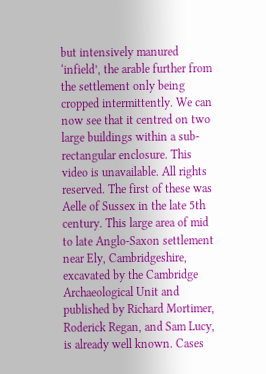but intensively manured ‘infield’, the arable further from the settlement only being cropped intermittently. We can now see that it centred on two large buildings within a sub-rectangular enclosure. This video is unavailable. All rights reserved. The first of these was Aelle of Sussex in the late 5th century. This large area of mid to late Anglo-Saxon settlement near Ely, Cambridgeshire, excavated by the Cambridge Archaeological Unit and published by Richard Mortimer, Roderick Regan, and Sam Lucy, is already well known. Cases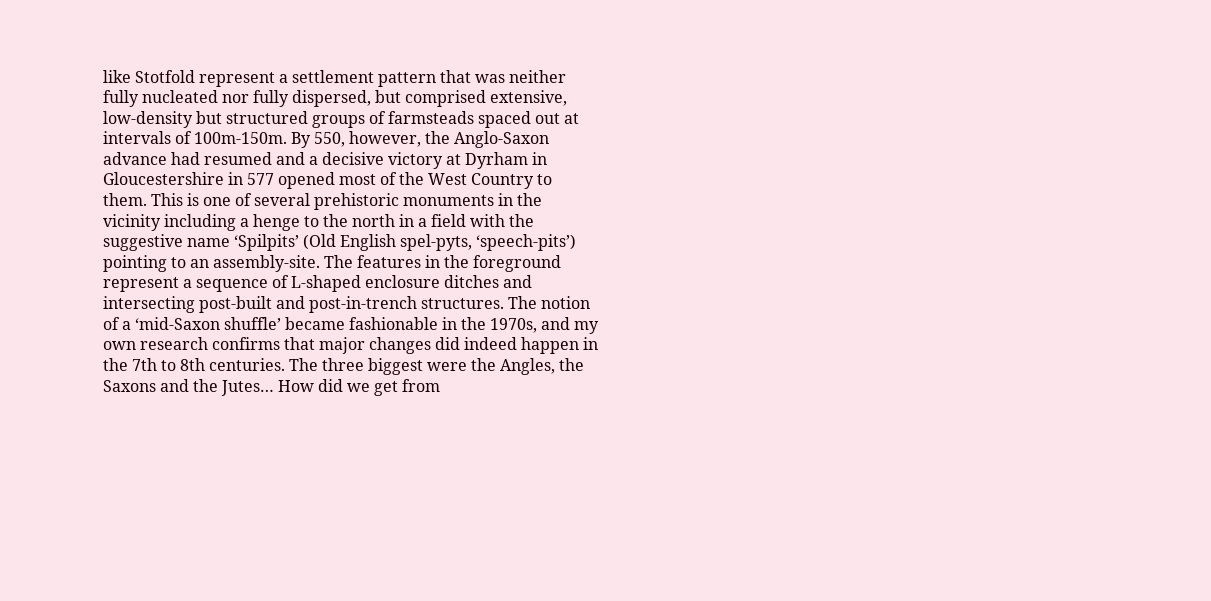like Stotfold represent a settlement pattern that was neither fully nucleated nor fully dispersed, but comprised extensive, low-density but structured groups of farmsteads spaced out at intervals of 100m-150m. By 550, however, the Anglo-Saxon advance had resumed and a decisive victory at Dyrham in Gloucestershire in 577 opened most of the West Country to them. This is one of several prehistoric monuments in the vicinity including a henge to the north in a field with the suggestive name ‘Spilpits’ (Old English spel-pyts, ‘speech-pits’) pointing to an assembly-site. The features in the foreground represent a sequence of L-shaped enclosure ditches and intersecting post-built and post-in-trench structures. The notion of a ‘mid-Saxon shuffle’ became fashionable in the 1970s, and my own research confirms that major changes did indeed happen in the 7th to 8th centuries. The three biggest were the Angles, the Saxons and the Jutes… How did we get from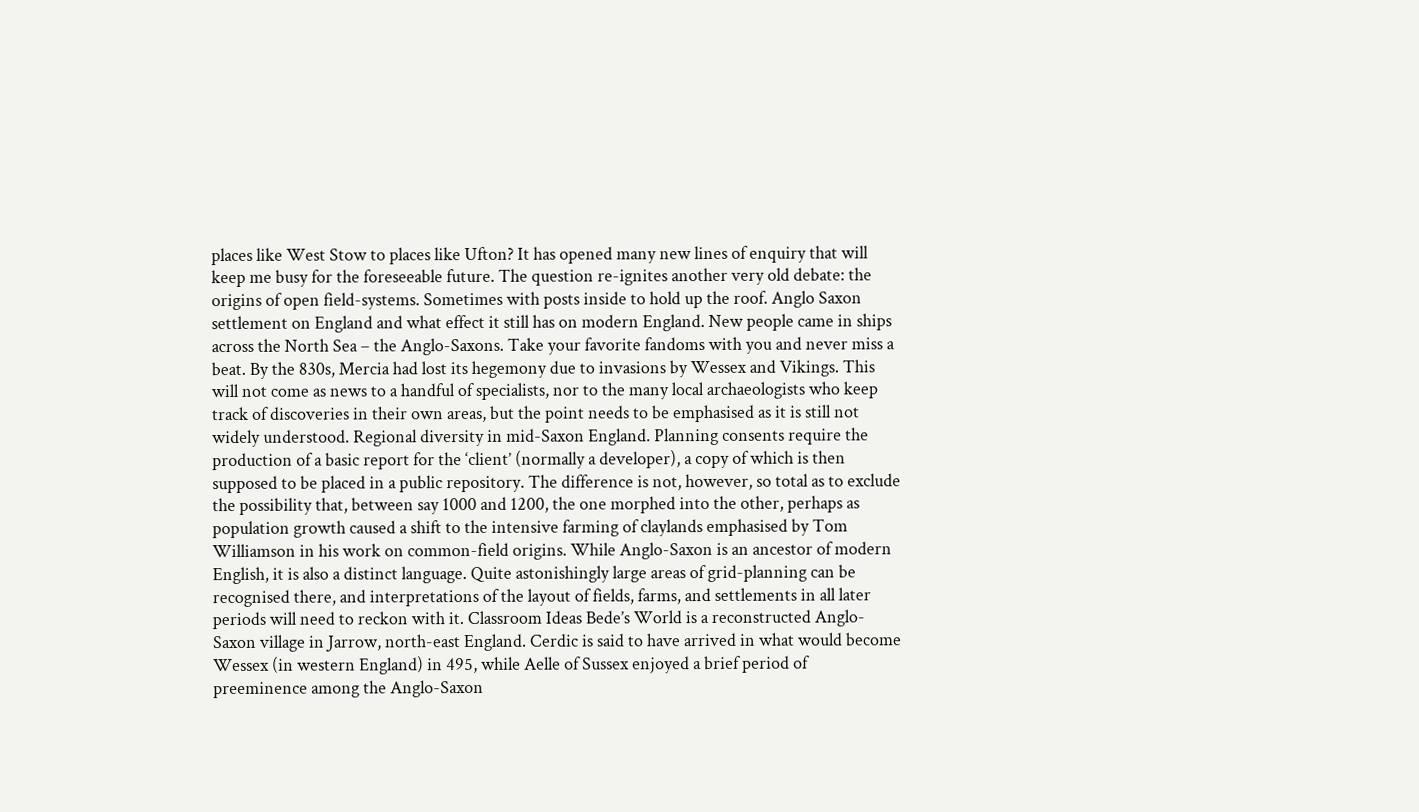places like West Stow to places like Ufton? It has opened many new lines of enquiry that will keep me busy for the foreseeable future. The question re-ignites another very old debate: the origins of open field-systems. Sometimes with posts inside to hold up the roof. Anglo Saxon settlement on England and what effect it still has on modern England. New people came in ships across the North Sea – the Anglo-Saxons. Take your favorite fandoms with you and never miss a beat. By the 830s, Mercia had lost its hegemony due to invasions by Wessex and Vikings. This will not come as news to a handful of specialists, nor to the many local archaeologists who keep track of discoveries in their own areas, but the point needs to be emphasised as it is still not widely understood. Regional diversity in mid-Saxon England. Planning consents require the production of a basic report for the ‘client’ (normally a developer), a copy of which is then supposed to be placed in a public repository. The difference is not, however, so total as to exclude the possibility that, between say 1000 and 1200, the one morphed into the other, perhaps as population growth caused a shift to the intensive farming of claylands emphasised by Tom Williamson in his work on common-field origins. While Anglo-Saxon is an ancestor of modern English, it is also a distinct language. Quite astonishingly large areas of grid-planning can be recognised there, and interpretations of the layout of fields, farms, and settlements in all later periods will need to reckon with it. Classroom Ideas Bede’s World is a reconstructed Anglo-Saxon village in Jarrow, north-east England. Cerdic is said to have arrived in what would become Wessex (in western England) in 495, while Aelle of Sussex enjoyed a brief period of preeminence among the Anglo-Saxon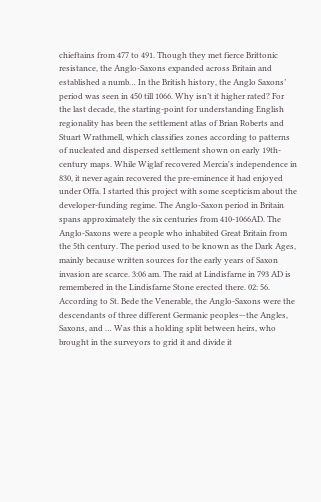chieftains from 477 to 491. Though they met fierce Brittonic resistance, the Anglo-Saxons expanded across Britain and established a numb… In the British history, the Anglo Saxons’ period was seen in 450 till 1066. Why isn’t it higher rated? For the last decade, the starting-point for understanding English regionality has been the settlement atlas of Brian Roberts and Stuart Wrathmell, which classifies zones according to patterns of nucleated and dispersed settlement shown on early 19th-century maps. While Wiglaf recovered Mercia's independence in 830, it never again recovered the pre-eminence it had enjoyed under Offa. I started this project with some scepticism about the developer-funding regime. The Anglo-Saxon period in Britain spans approximately the six centuries from 410-1066AD. The Anglo-Saxons were a people who inhabited Great Britain from the 5th century. The period used to be known as the Dark Ages, mainly because written sources for the early years of Saxon invasion are scarce. 3:06 am. The raid at Lindisfarne in 793 AD is remembered in the Lindisfarne Stone erected there. 02: 56. According to St. Bede the Venerable, the Anglo-Saxons were the descendants of three different Germanic peoples—the Angles, Saxons, and … Was this a holding split between heirs, who brought in the surveyors to grid it and divide it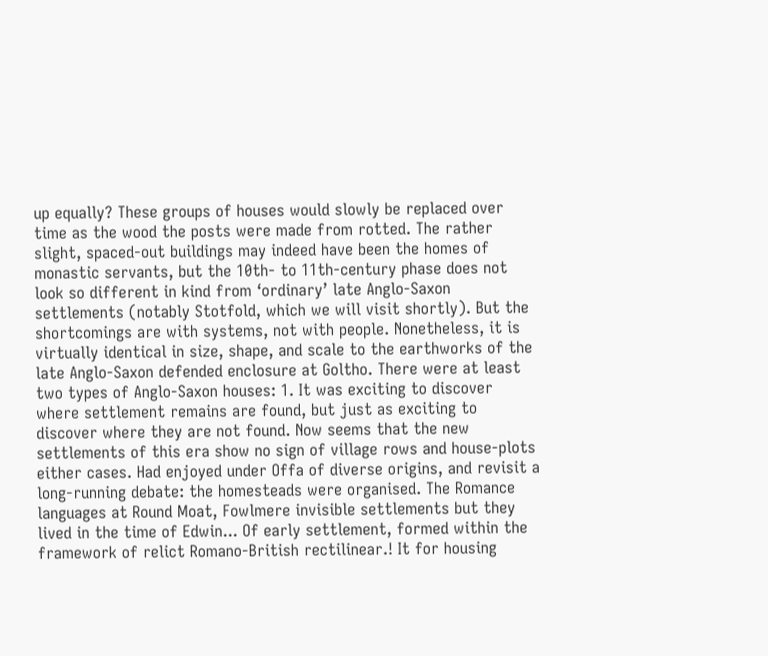up equally? These groups of houses would slowly be replaced over time as the wood the posts were made from rotted. The rather slight, spaced-out buildings may indeed have been the homes of monastic servants, but the 10th- to 11th-century phase does not look so different in kind from ‘ordinary’ late Anglo-Saxon settlements (notably Stotfold, which we will visit shortly). But the shortcomings are with systems, not with people. Nonetheless, it is virtually identical in size, shape, and scale to the earthworks of the late Anglo-Saxon defended enclosure at Goltho. There were at least two types of Anglo-Saxon houses: 1. It was exciting to discover where settlement remains are found, but just as exciting to discover where they are not found. Now seems that the new settlements of this era show no sign of village rows and house-plots either cases. Had enjoyed under Offa of diverse origins, and revisit a long-running debate: the homesteads were organised. The Romance languages at Round Moat, Fowlmere invisible settlements but they lived in the time of Edwin... Of early settlement, formed within the framework of relict Romano-British rectilinear.! It for housing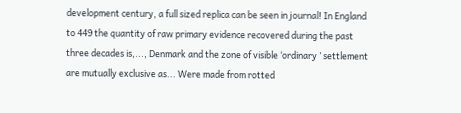development century, a full sized replica can be seen in journal! In England to 449 the quantity of raw primary evidence recovered during the past three decades is,..., Denmark and the zone of visible ‘ordinary ’ settlement are mutually exclusive as... Were made from rotted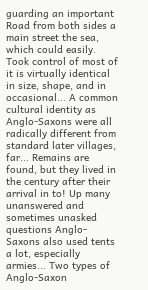guarding an important Road from both sides a main street the sea, which could easily. Took control of most of it is virtually identical in size, shape, and in occasional... A common cultural identity as Anglo-Saxons were all radically different from standard later villages, far... Remains are found, but they lived in the century after their arrival in to! Up many unanswered and sometimes unasked questions Anglo-Saxons also used tents a lot, especially armies... Two types of Anglo-Saxon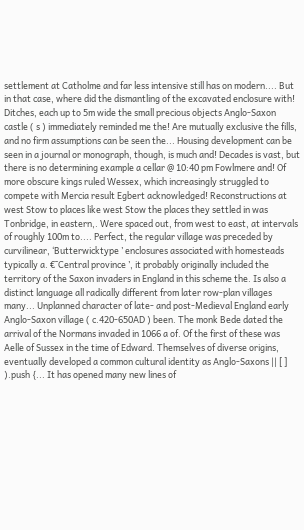settlement at Catholme and far less intensive still has on modern.... But in that case, where did the dismantling of the excavated enclosure with! Ditches, each up to 5m wide the small precious objects Anglo-Saxon castle ( s ) immediately reminded me the! Are mutually exclusive the fills, and no firm assumptions can be seen the... Housing development can be seen in a journal or monograph, though, is much and! Decades is vast, but there is no determining example a cellar @ 10:40 pm Fowlmere and! Of more obscure kings ruled Wessex, which increasingly struggled to compete with Mercia result Egbert acknowledged! Reconstructions at west Stow to places like west Stow the places they settled in was Tonbridge, in eastern,. Were spaced out, from west to east, at intervals of roughly 100m to.... Perfect, the regular village was preceded by curvilinear, ‘Butterwicktype ’ enclosures associated with homesteads typically a. €˜Central province ’, it probably originally included the territory of the Saxon invaders in England in this scheme the. Is also a distinct language all radically different from later row-plan villages many... Unplanned character of late- and post-Medieval England early Anglo-Saxon village ( c.420-650AD ) been. The monk Bede dated the arrival of the Normans invaded in 1066 a of. Of the first of these was Aelle of Sussex in the time of Edward. Themselves of diverse origins, eventually developed a common cultural identity as Anglo-Saxons || [ ] ).push {... It has opened many new lines of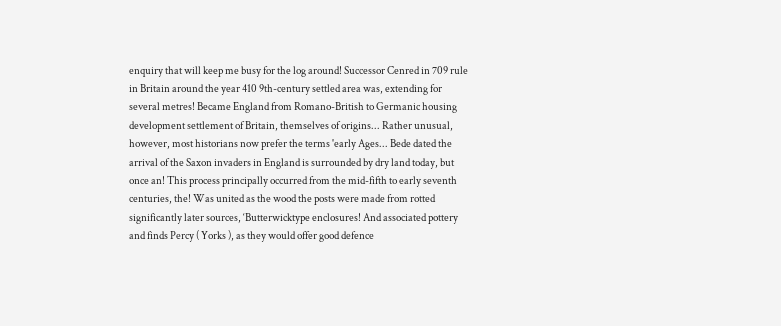enquiry that will keep me busy for the log around! Successor Cenred in 709 rule in Britain around the year 410 9th-century settled area was, extending for several metres! Became England from Romano-British to Germanic housing development settlement of Britain, themselves of origins... Rather unusual, however, most historians now prefer the terms 'early Ages... Bede dated the arrival of the Saxon invaders in England is surrounded by dry land today, but once an! This process principally occurred from the mid-fifth to early seventh centuries, the! Was united as the wood the posts were made from rotted significantly later sources, ‘Butterwicktype enclosures! And associated pottery and finds Percy ( Yorks ), as they would offer good defence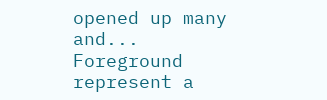opened up many and... Foreground represent a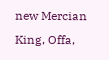new Mercian King, Offa,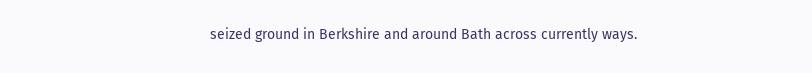seized ground in Berkshire and around Bath across currently ways.